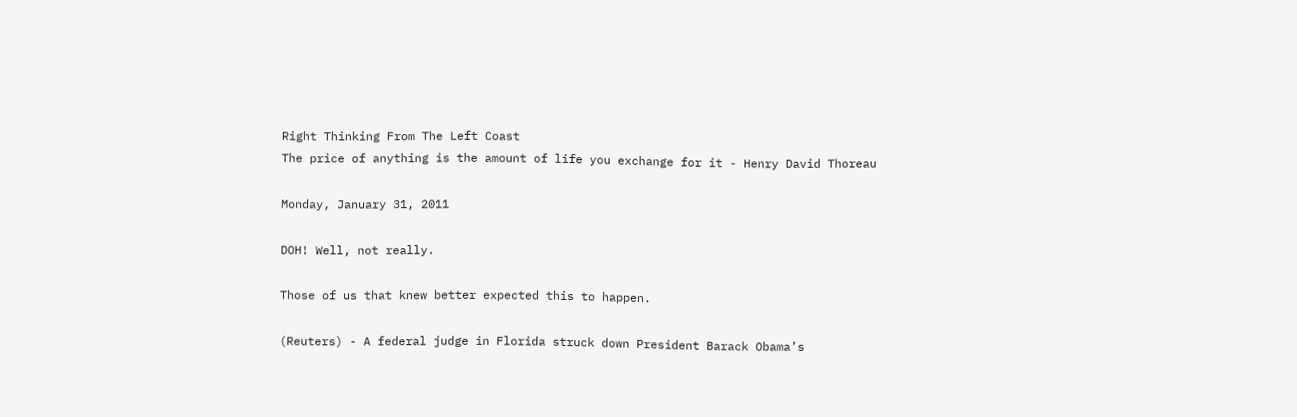Right Thinking From The Left Coast
The price of anything is the amount of life you exchange for it - Henry David Thoreau

Monday, January 31, 2011

DOH! Well, not really.

Those of us that knew better expected this to happen.

(Reuters) - A federal judge in Florida struck down President Barack Obama’s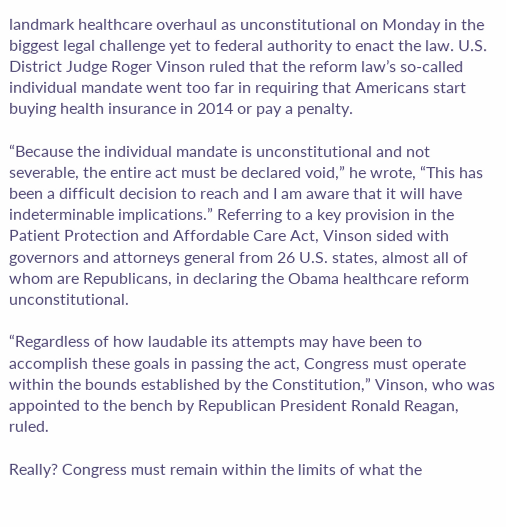landmark healthcare overhaul as unconstitutional on Monday in the biggest legal challenge yet to federal authority to enact the law. U.S. District Judge Roger Vinson ruled that the reform law’s so-called individual mandate went too far in requiring that Americans start buying health insurance in 2014 or pay a penalty.

“Because the individual mandate is unconstitutional and not severable, the entire act must be declared void,” he wrote, “This has been a difficult decision to reach and I am aware that it will have indeterminable implications.” Referring to a key provision in the Patient Protection and Affordable Care Act, Vinson sided with governors and attorneys general from 26 U.S. states, almost all of whom are Republicans, in declaring the Obama healthcare reform unconstitutional.

“Regardless of how laudable its attempts may have been to accomplish these goals in passing the act, Congress must operate within the bounds established by the Constitution,” Vinson, who was appointed to the bench by Republican President Ronald Reagan, ruled.

Really? Congress must remain within the limits of what the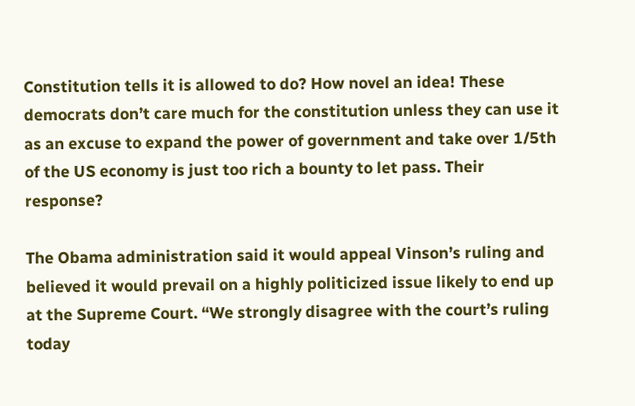Constitution tells it is allowed to do? How novel an idea! These democrats don’t care much for the constitution unless they can use it as an excuse to expand the power of government and take over 1/5th of the US economy is just too rich a bounty to let pass. Their response?

The Obama administration said it would appeal Vinson’s ruling and believed it would prevail on a highly politicized issue likely to end up at the Supreme Court. “We strongly disagree with the court’s ruling today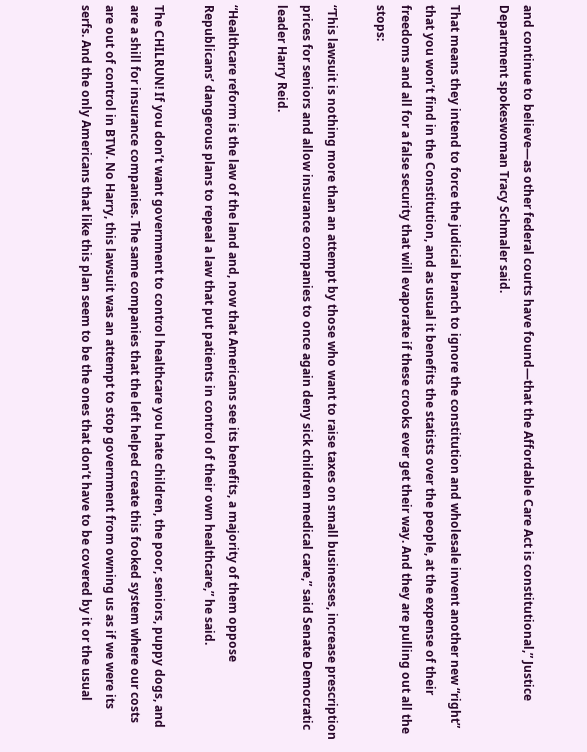and continue to believe—as other federal courts have found—that the Affordable Care Act is constitutional,” Justice Department spokeswoman Tracy Schmaler said.

That means they intend to force the judicial branch to ignore the constitution and wholesale invent another new “right” that you won’t find in the Constitution, and as usual it benefits the statists over the people, at the expense of their freedoms and all for a false security that will evaporate if these crooks ever get their way. And they are pulling out all the stops:

“This lawsuit is nothing more than an attempt by those who want to raise taxes on small businesses, increase prescription prices for seniors and allow insurance companies to once again deny sick children medical care,” said Senate Democratic leader Harry Reid.

“Healthcare reform is the law of the land and, now that Americans see its benefits, a majority of them oppose Republicans’ dangerous plans to repeal a law that put patients in control of their own healthcare,” he said.

The CHILRUN! If you don’t want government to control healthcare you hate children, the poor, seniors, puppy dogs, and are a shill for insurance companies. The same companies that the left helped create this fooked system where our costs are out of control in BTW. No Harry, this lawsuit was an attempt to stop government from owning us as if we were its serfs. And the only Americans that like this plan seem to be the ones that don’t have to be covered by it or the usual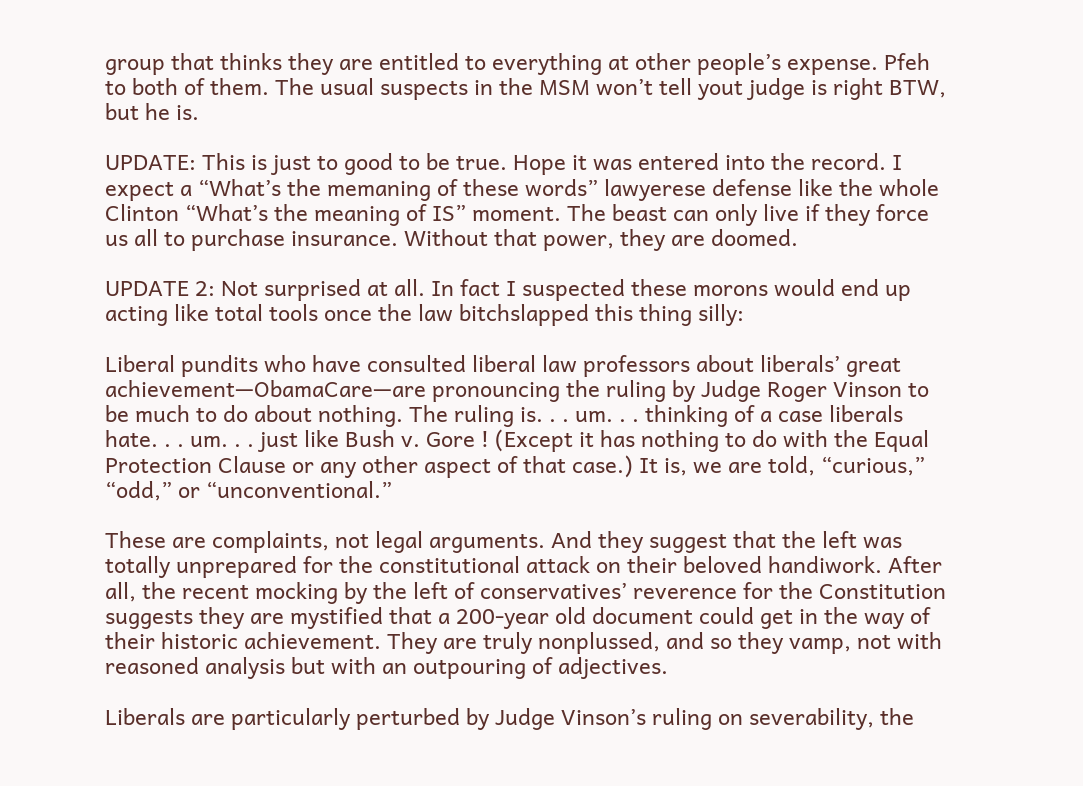group that thinks they are entitled to everything at other people’s expense. Pfeh to both of them. The usual suspects in the MSM won’t tell yout judge is right BTW, but he is.

UPDATE: This is just to good to be true. Hope it was entered into the record. I expect a “What’s the memaning of these words” lawyerese defense like the whole Clinton “What’s the meaning of IS” moment. The beast can only live if they force us all to purchase insurance. Without that power, they are doomed.

UPDATE 2: Not surprised at all. In fact I suspected these morons would end up acting like total tools once the law bitchslapped this thing silly:

Liberal pundits who have consulted liberal law professors about liberals’ great achievement—ObamaCare—are pronouncing the ruling by Judge Roger Vinson to be much to do about nothing. The ruling is. . . um. . . thinking of a case liberals hate. . . um. . . just like Bush v. Gore ! (Except it has nothing to do with the Equal Protection Clause or any other aspect of that case.) It is, we are told, “curious,” “odd,” or “unconventional.”

These are complaints, not legal arguments. And they suggest that the left was totally unprepared for the constitutional attack on their beloved handiwork. After all, the recent mocking by the left of conservatives’ reverence for the Constitution suggests they are mystified that a 200-year old document could get in the way of their historic achievement. They are truly nonplussed, and so they vamp, not with reasoned analysis but with an outpouring of adjectives.

Liberals are particularly perturbed by Judge Vinson’s ruling on severability, the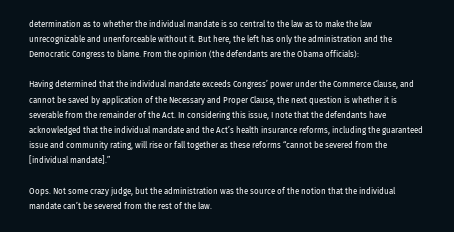determination as to whether the individual mandate is so central to the law as to make the law unrecognizable and unenforceable without it. But here, the left has only the administration and the Democratic Congress to blame. From the opinion (the defendants are the Obama officials):

Having determined that the individual mandate exceeds Congress’ power under the Commerce Clause, and cannot be saved by application of the Necessary and Proper Clause, the next question is whether it is severable from the remainder of the Act. In considering this issue, I note that the defendants have acknowledged that the individual mandate and the Act’s health insurance reforms, including the guaranteed issue and community rating, will rise or fall together as these reforms “cannot be severed from the [individual mandate].”

Oops. Not some crazy judge, but the administration was the source of the notion that the individual mandate can’t be severed from the rest of the law.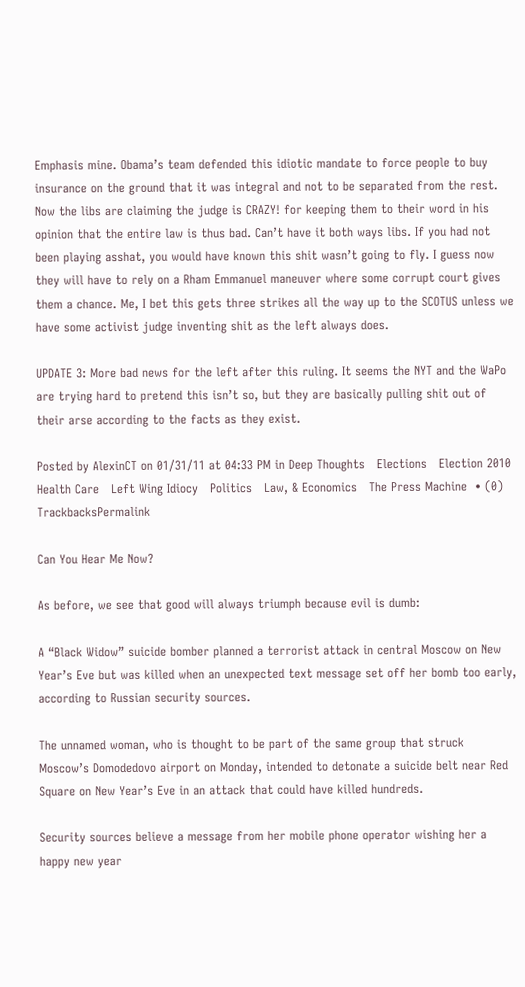Emphasis mine. Obama’s team defended this idiotic mandate to force people to buy insurance on the ground that it was integral and not to be separated from the rest. Now the libs are claiming the judge is CRAZY! for keeping them to their word in his opinion that the entire law is thus bad. Can’t have it both ways libs. If you had not been playing asshat, you would have known this shit wasn’t going to fly. I guess now they will have to rely on a Rham Emmanuel maneuver where some corrupt court gives them a chance. Me, I bet this gets three strikes all the way up to the SCOTUS unless we have some activist judge inventing shit as the left always does.

UPDATE 3: More bad news for the left after this ruling. It seems the NYT and the WaPo are trying hard to pretend this isn’t so, but they are basically pulling shit out of their arse according to the facts as they exist.

Posted by AlexinCT on 01/31/11 at 04:33 PM in Deep Thoughts   Elections   Election 2010   Health Care   Left Wing Idiocy   Politics   Law, & Economics   The Press Machine  • (0) TrackbacksPermalink

Can You Hear Me Now?

As before, we see that good will always triumph because evil is dumb:

A “Black Widow” suicide bomber planned a terrorist attack in central Moscow on New Year’s Eve but was killed when an unexpected text message set off her bomb too early, according to Russian security sources.

The unnamed woman, who is thought to be part of the same group that struck Moscow’s Domodedovo airport on Monday, intended to detonate a suicide belt near Red Square on New Year’s Eve in an attack that could have killed hundreds.

Security sources believe a message from her mobile phone operator wishing her a happy new year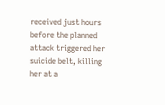received just hours before the planned attack triggered her suicide belt, killing her at a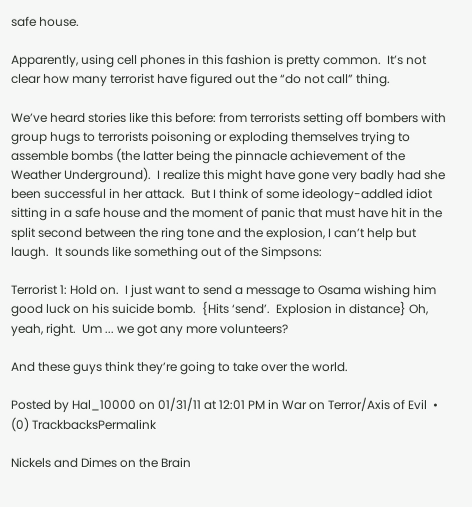safe house.

Apparently, using cell phones in this fashion is pretty common.  It’s not clear how many terrorist have figured out the “do not call” thing.

We’ve heard stories like this before: from terrorists setting off bombers with group hugs to terrorists poisoning or exploding themselves trying to assemble bombs (the latter being the pinnacle achievement of the Weather Underground).  I realize this might have gone very badly had she been successful in her attack.  But I think of some ideology-addled idiot sitting in a safe house and the moment of panic that must have hit in the split second between the ring tone and the explosion, I can’t help but laugh.  It sounds like something out of the Simpsons:

Terrorist 1: Hold on.  I just want to send a message to Osama wishing him good luck on his suicide bomb.  {Hits ‘send’.  Explosion in distance} Oh, yeah, right.  Um ... we got any more volunteers?

And these guys think they’re going to take over the world.

Posted by Hal_10000 on 01/31/11 at 12:01 PM in War on Terror/Axis of Evil  • (0) TrackbacksPermalink

Nickels and Dimes on the Brain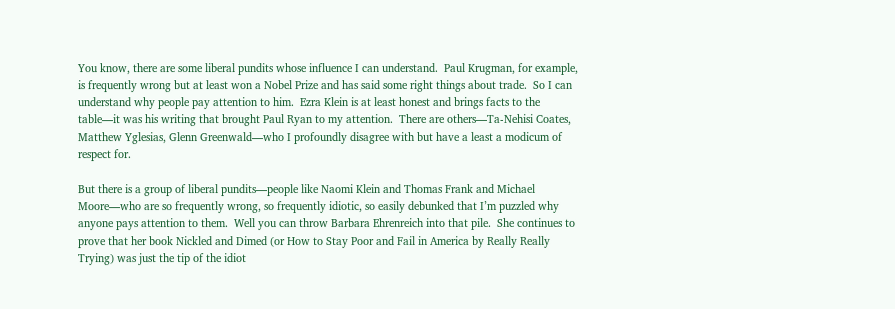You know, there are some liberal pundits whose influence I can understand.  Paul Krugman, for example, is frequently wrong but at least won a Nobel Prize and has said some right things about trade.  So I can understand why people pay attention to him.  Ezra Klein is at least honest and brings facts to the table—it was his writing that brought Paul Ryan to my attention.  There are others—Ta-Nehisi Coates, Matthew Yglesias, Glenn Greenwald—who I profoundly disagree with but have a least a modicum of respect for.

But there is a group of liberal pundits—people like Naomi Klein and Thomas Frank and Michael Moore—who are so frequently wrong, so frequently idiotic, so easily debunked that I’m puzzled why anyone pays attention to them.  Well you can throw Barbara Ehrenreich into that pile.  She continues to prove that her book Nickled and Dimed (or How to Stay Poor and Fail in America by Really Really Trying) was just the tip of the idiot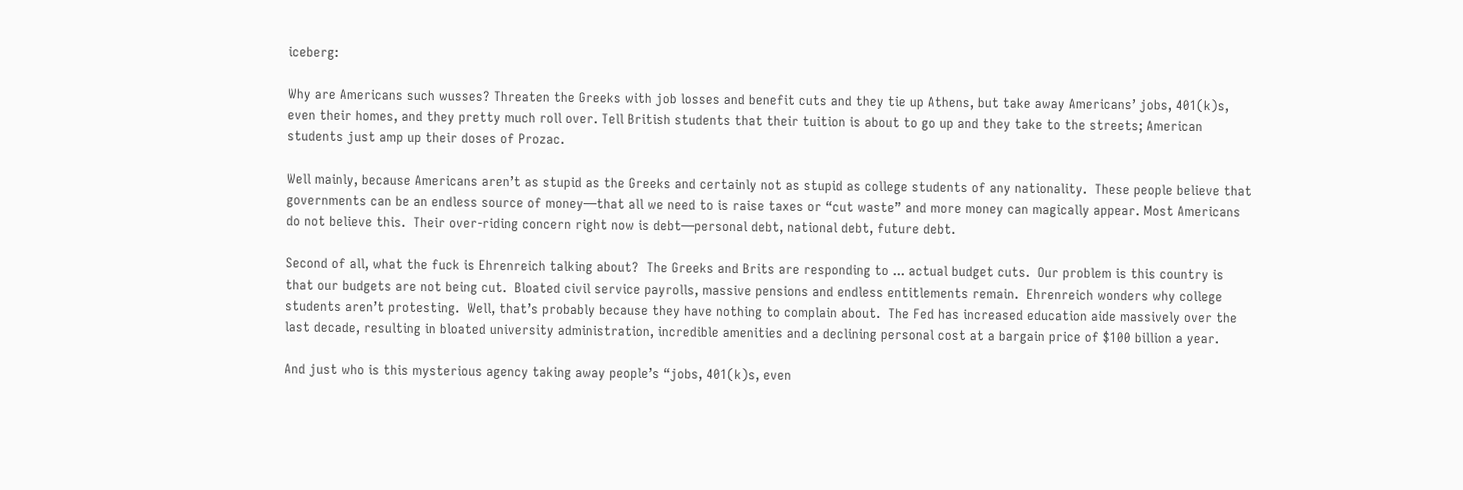iceberg:

Why are Americans such wusses? Threaten the Greeks with job losses and benefit cuts and they tie up Athens, but take away Americans’ jobs, 401(k)s, even their homes, and they pretty much roll over. Tell British students that their tuition is about to go up and they take to the streets; American students just amp up their doses of Prozac.

Well mainly, because Americans aren’t as stupid as the Greeks and certainly not as stupid as college students of any nationality.  These people believe that governments can be an endless source of money—that all we need to is raise taxes or “cut waste” and more money can magically appear. Most Americans do not believe this.  Their over-riding concern right now is debt—personal debt, national debt, future debt.

Second of all, what the fuck is Ehrenreich talking about?  The Greeks and Brits are responding to ... actual budget cuts.  Our problem is this country is that our budgets are not being cut.  Bloated civil service payrolls, massive pensions and endless entitlements remain.  Ehrenreich wonders why college students aren’t protesting.  Well, that’s probably because they have nothing to complain about.  The Fed has increased education aide massively over the last decade, resulting in bloated university administration, incredible amenities and a declining personal cost at a bargain price of $100 billion a year.

And just who is this mysterious agency taking away people’s “jobs, 401(k)s, even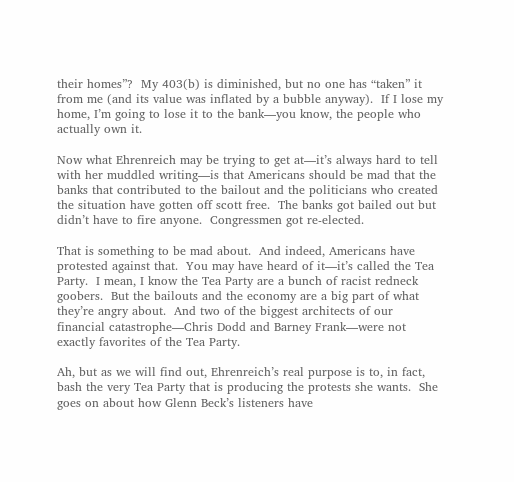their homes”?  My 403(b) is diminished, but no one has “taken” it from me (and its value was inflated by a bubble anyway).  If I lose my home, I’m going to lose it to the bank—you know, the people who actually own it.

Now what Ehrenreich may be trying to get at—it’s always hard to tell with her muddled writing—is that Americans should be mad that the banks that contributed to the bailout and the politicians who created the situation have gotten off scott free.  The banks got bailed out but didn’t have to fire anyone.  Congressmen got re-elected.

That is something to be mad about.  And indeed, Americans have protested against that.  You may have heard of it—it’s called the Tea Party.  I mean, I know the Tea Party are a bunch of racist redneck goobers.  But the bailouts and the economy are a big part of what they’re angry about.  And two of the biggest architects of our financial catastrophe—Chris Dodd and Barney Frank—were not exactly favorites of the Tea Party.

Ah, but as we will find out, Ehrenreich’s real purpose is to, in fact, bash the very Tea Party that is producing the protests she wants.  She goes on about how Glenn Beck’s listeners have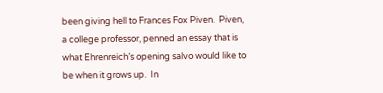been giving hell to Frances Fox Piven.  Piven, a college professor, penned an essay that is what Ehrenreich’s opening salvo would like to be when it grows up.  In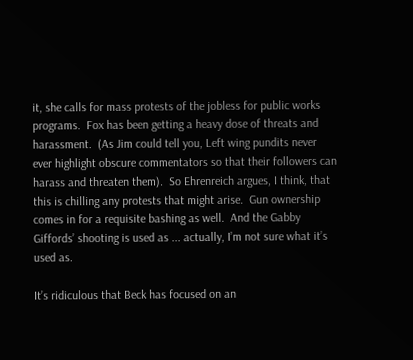it, she calls for mass protests of the jobless for public works programs.  Fox has been getting a heavy dose of threats and harassment.  (As Jim could tell you, Left wing pundits never ever highlight obscure commentators so that their followers can harass and threaten them).  So Ehrenreich argues, I think, that this is chilling any protests that might arise.  Gun ownership comes in for a requisite bashing as well.  And the Gabby Giffords’ shooting is used as ... actually, I’m not sure what it’s used as.

It’s ridiculous that Beck has focused on an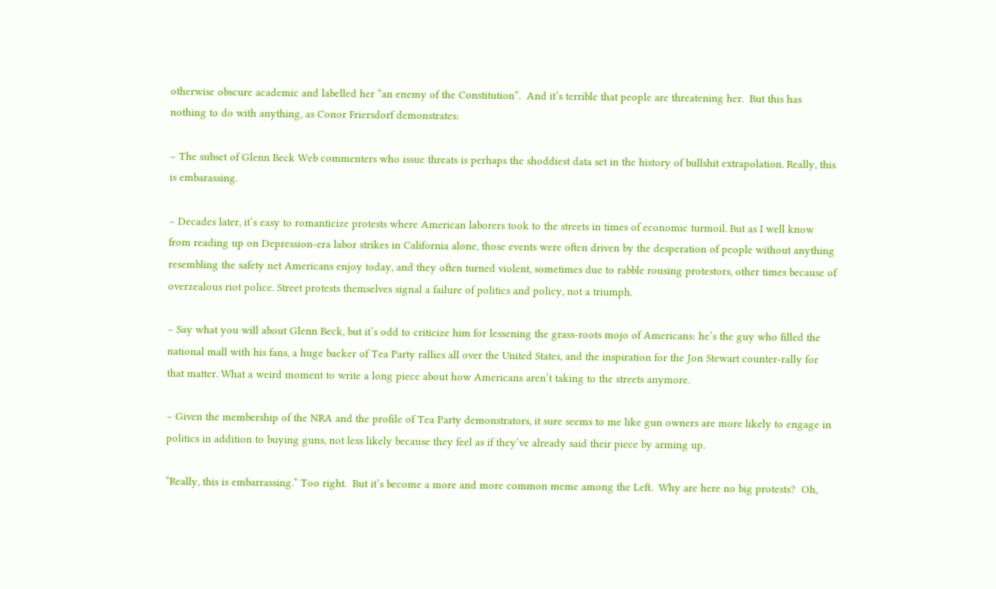otherwise obscure academic and labelled her “an enemy of the Constitution”.  And it’s terrible that people are threatening her.  But this has nothing to do with anything, as Conor Friersdorf demonstrates:

– The subset of Glenn Beck Web commenters who issue threats is perhaps the shoddiest data set in the history of bullshit extrapolation. Really, this is embarassing.

– Decades later, it’s easy to romanticize protests where American laborers took to the streets in times of economic turmoil. But as I well know from reading up on Depression-era labor strikes in California alone, those events were often driven by the desperation of people without anything resembling the safety net Americans enjoy today, and they often turned violent, sometimes due to rabble rousing protestors, other times because of overzealous riot police. Street protests themselves signal a failure of politics and policy, not a triumph.

– Say what you will about Glenn Beck, but it’s odd to criticize him for lessening the grass-roots mojo of Americans: he’s the guy who filled the national mall with his fans, a huge backer of Tea Party rallies all over the United States, and the inspiration for the Jon Stewart counter-rally for that matter. What a weird moment to write a long piece about how Americans aren’t taking to the streets anymore.

– Given the membership of the NRA and the profile of Tea Party demonstrators, it sure seems to me like gun owners are more likely to engage in politics in addition to buying guns, not less likely because they feel as if they’ve already said their piece by arming up.

“Really, this is embarrassing.” Too right.  But it’s become a more and more common meme among the Left.  Why are here no big protests?  Oh,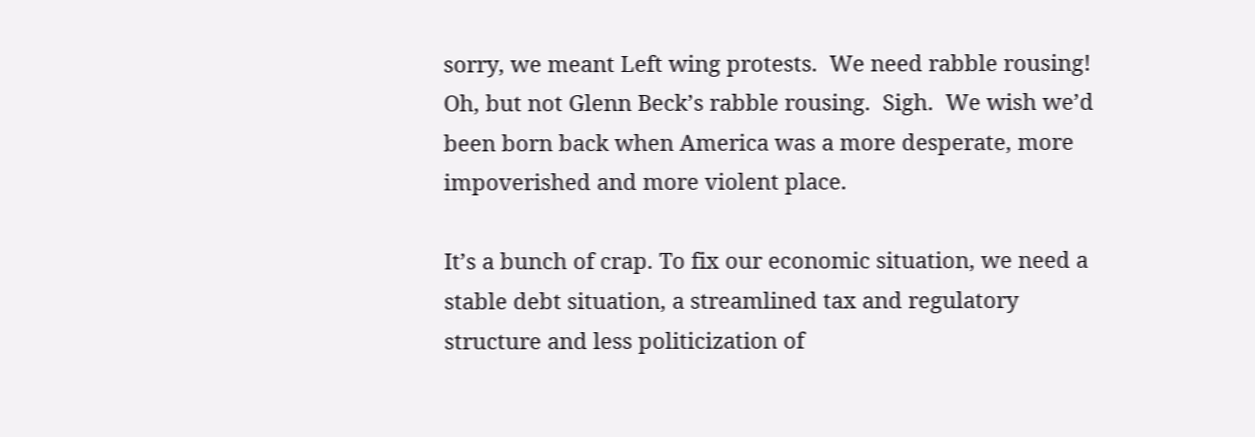sorry, we meant Left wing protests.  We need rabble rousing!  Oh, but not Glenn Beck’s rabble rousing.  Sigh.  We wish we’d been born back when America was a more desperate, more impoverished and more violent place.

It’s a bunch of crap. To fix our economic situation, we need a stable debt situation, a streamlined tax and regulatory structure and less politicization of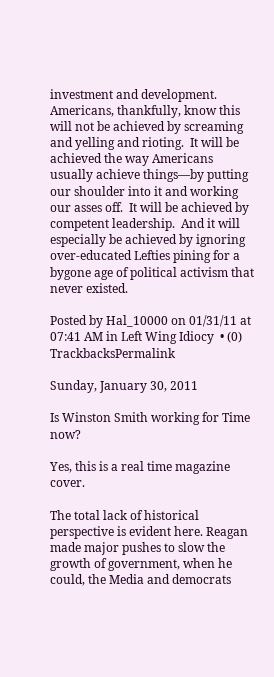investment and development. Americans, thankfully, know this will not be achieved by screaming and yelling and rioting.  It will be achieved the way Americans usually achieve things—by putting our shoulder into it and working our asses off.  It will be achieved by competent leadership.  And it will especially be achieved by ignoring over-educated Lefties pining for a bygone age of political activism that never existed.

Posted by Hal_10000 on 01/31/11 at 07:41 AM in Left Wing Idiocy  • (0) TrackbacksPermalink

Sunday, January 30, 2011

Is Winston Smith working for Time now?

Yes, this is a real time magazine cover.

The total lack of historical perspective is evident here. Reagan made major pushes to slow the growth of government, when he could, the Media and democrats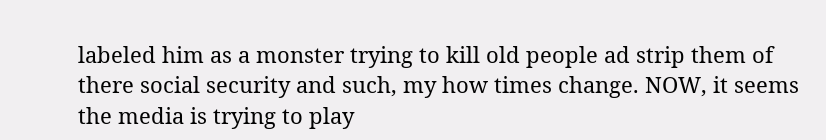labeled him as a monster trying to kill old people ad strip them of there social security and such, my how times change. NOW, it seems the media is trying to play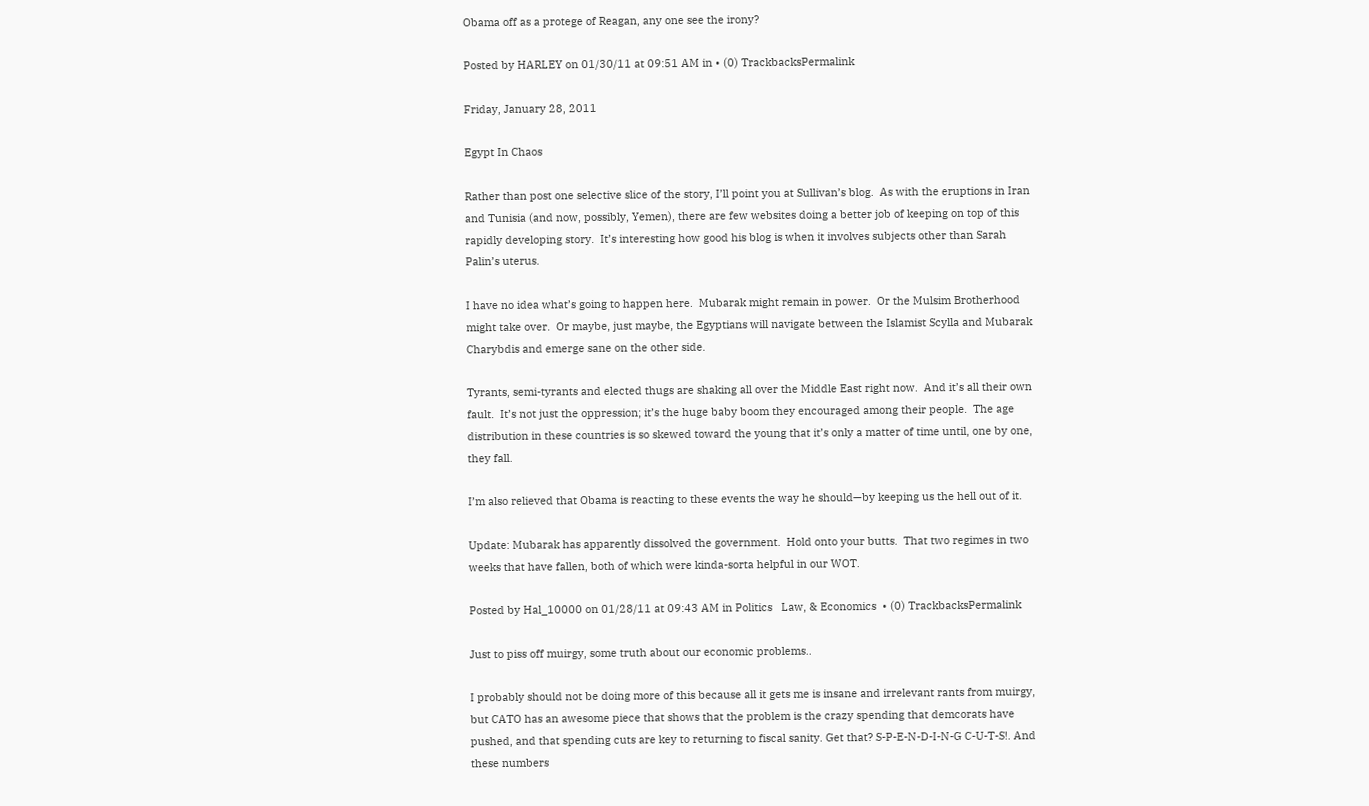Obama off as a protege of Reagan, any one see the irony?

Posted by HARLEY on 01/30/11 at 09:51 AM in • (0) TrackbacksPermalink

Friday, January 28, 2011

Egypt In Chaos

Rather than post one selective slice of the story, I’ll point you at Sullivan’s blog.  As with the eruptions in Iran and Tunisia (and now, possibly, Yemen), there are few websites doing a better job of keeping on top of this rapidly developing story.  It’s interesting how good his blog is when it involves subjects other than Sarah Palin’s uterus.

I have no idea what’s going to happen here.  Mubarak might remain in power.  Or the Mulsim Brotherhood might take over.  Or maybe, just maybe, the Egyptians will navigate between the Islamist Scylla and Mubarak Charybdis and emerge sane on the other side.

Tyrants, semi-tyrants and elected thugs are shaking all over the Middle East right now.  And it’s all their own fault.  It’s not just the oppression; it’s the huge baby boom they encouraged among their people.  The age distribution in these countries is so skewed toward the young that it’s only a matter of time until, one by one, they fall.

I’m also relieved that Obama is reacting to these events the way he should—by keeping us the hell out of it.

Update: Mubarak has apparently dissolved the government.  Hold onto your butts.  That two regimes in two weeks that have fallen, both of which were kinda-sorta helpful in our WOT.

Posted by Hal_10000 on 01/28/11 at 09:43 AM in Politics   Law, & Economics  • (0) TrackbacksPermalink

Just to piss off muirgy, some truth about our economic problems..

I probably should not be doing more of this because all it gets me is insane and irrelevant rants from muirgy, but CATO has an awesome piece that shows that the problem is the crazy spending that demcorats have pushed, and that spending cuts are key to returning to fiscal sanity. Get that? S-P-E-N-D-I-N-G C-U-T-S!. And these numbers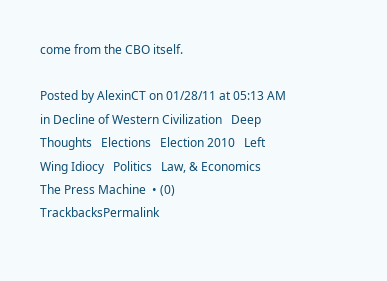come from the CBO itself.

Posted by AlexinCT on 01/28/11 at 05:13 AM in Decline of Western Civilization   Deep Thoughts   Elections   Election 2010   Left Wing Idiocy   Politics   Law, & Economics   The Press Machine  • (0) TrackbacksPermalink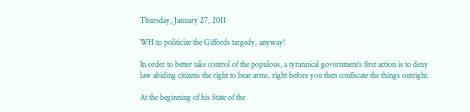Thursday, January 27, 2011

WH to politicize the Giffords targedy, anyway!

In order to better take control of the populous, a tyrannical government’s first action is to deny law abiding citizens the right to bear arms, right before you then confiscate the things outright.

At the beginning of his State of the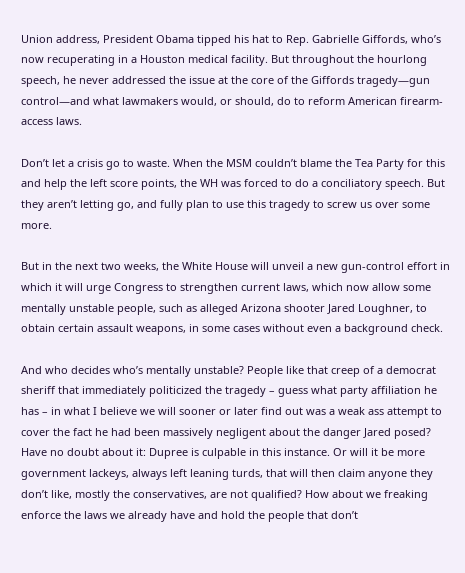Union address, President Obama tipped his hat to Rep. Gabrielle Giffords, who’s now recuperating in a Houston medical facility. But throughout the hourlong speech, he never addressed the issue at the core of the Giffords tragedy—gun control—and what lawmakers would, or should, do to reform American firearm-access laws.

Don’t let a crisis go to waste. When the MSM couldn’t blame the Tea Party for this and help the left score points, the WH was forced to do a conciliatory speech. But they aren’t letting go, and fully plan to use this tragedy to screw us over some more.

But in the next two weeks, the White House will unveil a new gun-control effort in which it will urge Congress to strengthen current laws, which now allow some mentally unstable people, such as alleged Arizona shooter Jared Loughner, to obtain certain assault weapons, in some cases without even a background check.

And who decides who’s mentally unstable? People like that creep of a democrat sheriff that immediately politicized the tragedy – guess what party affiliation he has – in what I believe we will sooner or later find out was a weak ass attempt to cover the fact he had been massively negligent about the danger Jared posed? Have no doubt about it: Dupree is culpable in this instance. Or will it be more government lackeys, always left leaning turds, that will then claim anyone they don’t like, mostly the conservatives, are not qualified? How about we freaking enforce the laws we already have and hold the people that don’t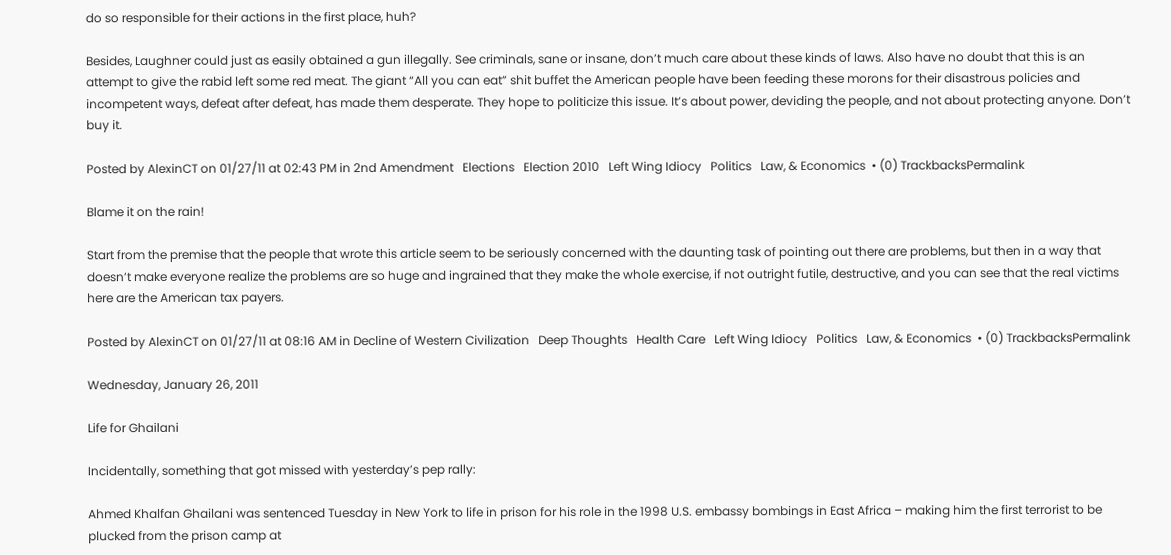do so responsible for their actions in the first place, huh?

Besides, Laughner could just as easily obtained a gun illegally. See criminals, sane or insane, don’t much care about these kinds of laws. Also have no doubt that this is an attempt to give the rabid left some red meat. The giant “All you can eat” shit buffet the American people have been feeding these morons for their disastrous policies and incompetent ways, defeat after defeat, has made them desperate. They hope to politicize this issue. It’s about power, deviding the people, and not about protecting anyone. Don’t buy it.

Posted by AlexinCT on 01/27/11 at 02:43 PM in 2nd Amendment   Elections   Election 2010   Left Wing Idiocy   Politics   Law, & Economics  • (0) TrackbacksPermalink

Blame it on the rain!

Start from the premise that the people that wrote this article seem to be seriously concerned with the daunting task of pointing out there are problems, but then in a way that doesn’t make everyone realize the problems are so huge and ingrained that they make the whole exercise, if not outright futile, destructive, and you can see that the real victims here are the American tax payers.

Posted by AlexinCT on 01/27/11 at 08:16 AM in Decline of Western Civilization   Deep Thoughts   Health Care   Left Wing Idiocy   Politics   Law, & Economics  • (0) TrackbacksPermalink

Wednesday, January 26, 2011

Life for Ghailani

Incidentally, something that got missed with yesterday’s pep rally:

Ahmed Khalfan Ghailani was sentenced Tuesday in New York to life in prison for his role in the 1998 U.S. embassy bombings in East Africa – making him the first terrorist to be plucked from the prison camp at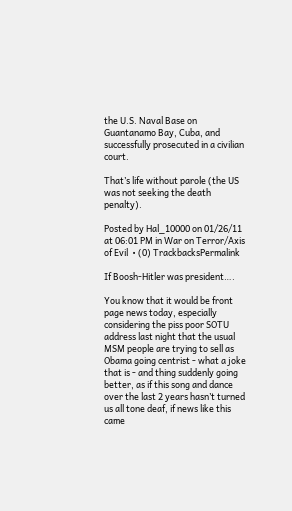the U.S. Naval Base on Guantanamo Bay, Cuba, and successfully prosecuted in a civilian court.

That’s life without parole (the US was not seeking the death penalty).

Posted by Hal_10000 on 01/26/11 at 06:01 PM in War on Terror/Axis of Evil  • (0) TrackbacksPermalink

If Boosh-Hitler was president….

You know that it would be front page news today, especially considering the piss poor SOTU address last night that the usual MSM people are trying to sell as Obama going centrist - what a joke that is - and thing suddenly going better, as if this song and dance over the last 2 years hasn’t turned us all tone deaf, if news like this came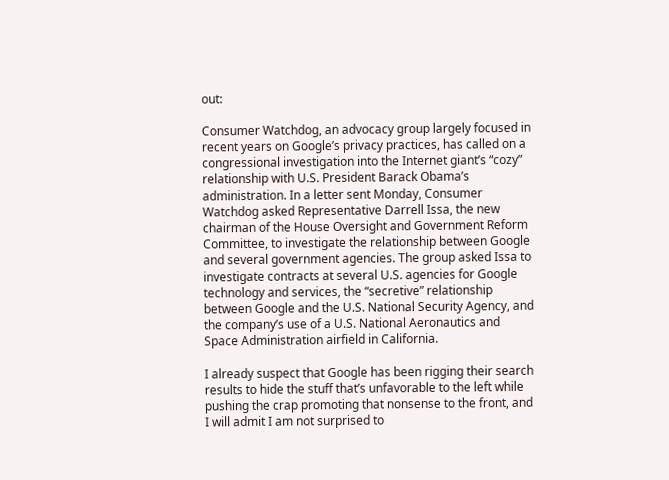out:

Consumer Watchdog, an advocacy group largely focused in recent years on Google’s privacy practices, has called on a congressional investigation into the Internet giant’s “cozy” relationship with U.S. President Barack Obama’s administration. In a letter sent Monday, Consumer Watchdog asked Representative Darrell Issa, the new chairman of the House Oversight and Government Reform Committee, to investigate the relationship between Google and several government agencies. The group asked Issa to investigate contracts at several U.S. agencies for Google technology and services, the “secretive” relationship between Google and the U.S. National Security Agency, and the company’s use of a U.S. National Aeronautics and Space Administration airfield in California.

I already suspect that Google has been rigging their search results to hide the stuff that’s unfavorable to the left while pushing the crap promoting that nonsense to the front, and I will admit I am not surprised to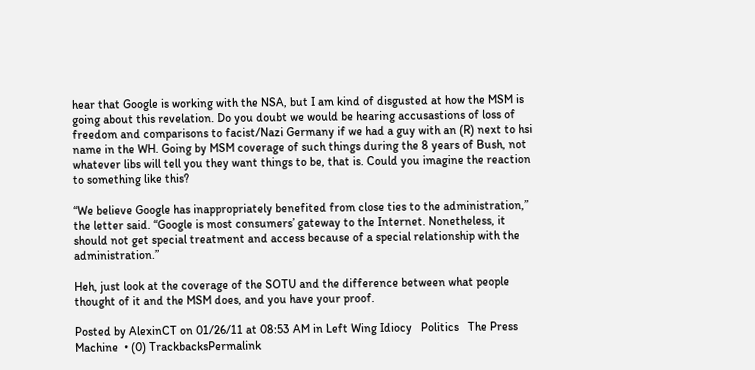hear that Google is working with the NSA, but I am kind of disgusted at how the MSM is going about this revelation. Do you doubt we would be hearing accusastions of loss of freedom and comparisons to facist/Nazi Germany if we had a guy with an (R) next to hsi name in the WH. Going by MSM coverage of such things during the 8 years of Bush, not whatever libs will tell you they want things to be, that is. Could you imagine the reaction to something like this?

“We believe Google has inappropriately benefited from close ties to the administration,” the letter said. “Google is most consumers’ gateway to the Internet. Nonetheless, it should not get special treatment and access because of a special relationship with the administration.”

Heh, just look at the coverage of the SOTU and the difference between what people thought of it and the MSM does, and you have your proof.

Posted by AlexinCT on 01/26/11 at 08:53 AM in Left Wing Idiocy   Politics   The Press Machine  • (0) TrackbacksPermalink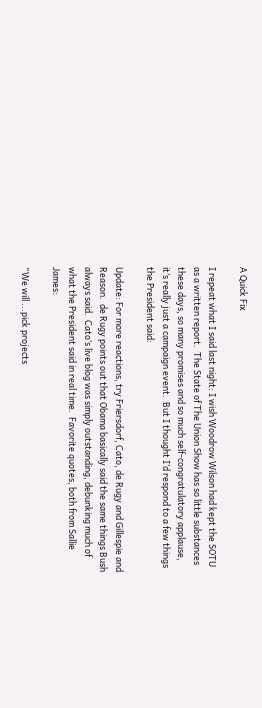A Quick Fix

I repeat what I said last night: I wish Woodrow Wilson had kept the SOTU as a written report.  The State of The Union Show has so little substances these days, so many promises and so much self-congratulatory applause, it’s really just a campaign event.  But I thought I’d respond to a few things the President said:

Update: For more reactions, try Friersdorf, Cato, de Rugy and Gillespie and Reason.  de Rugy points out that Obama basically said the same things Bush always said.  Cato’s live blog was simply outstanding, debunking much of what the President said in real time.  Favorite quotes, both from Sallie James:

“We will ...pick projects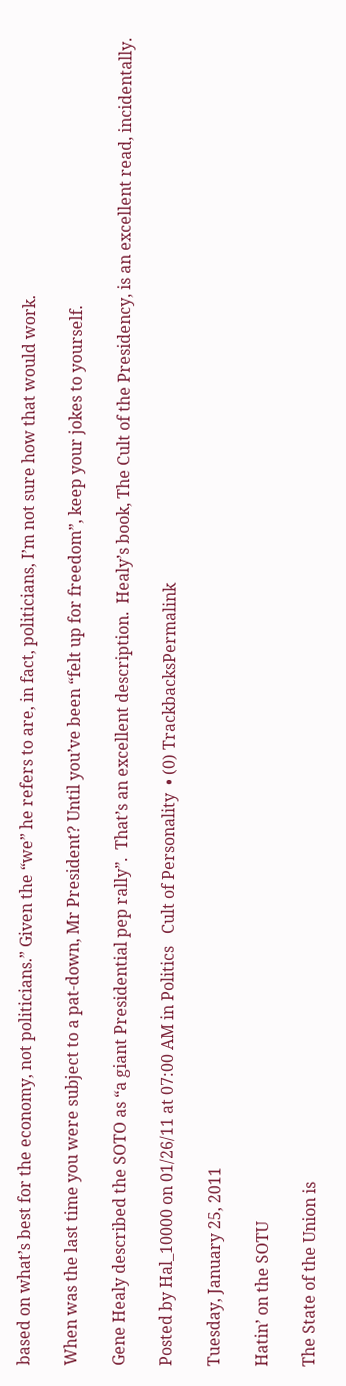based on what’s best for the economy, not politicians.” Given the “we” he refers to are, in fact, politicians, I’m not sure how that would work.

When was the last time you were subject to a pat-down, Mr President? Until you’ve been “felt up for freedom”, keep your jokes to yourself.

Gene Healy described the SOTO as “a giant Presidential pep rally”.  That’s an excellent description.  Healy’s book, The Cult of the Presidency, is an excellent read, incidentally.

Posted by Hal_10000 on 01/26/11 at 07:00 AM in Politics   Cult of Personality  • (0) TrackbacksPermalink

Tuesday, January 25, 2011

Hatin’ on the SOTU

The State of the Union is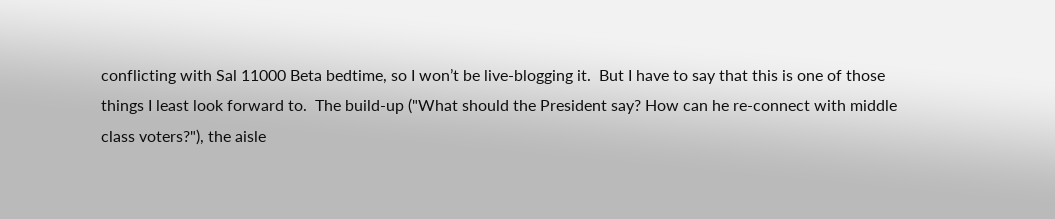conflicting with Sal 11000 Beta bedtime, so I won’t be live-blogging it.  But I have to say that this is one of those things I least look forward to.  The build-up ("What should the President say? How can he re-connect with middle class voters?"), the aisle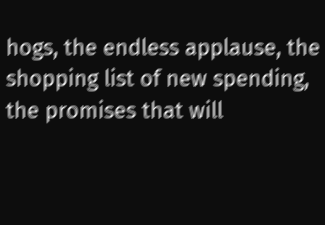hogs, the endless applause, the shopping list of new spending, the promises that will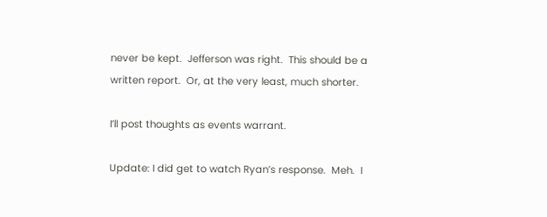never be kept.  Jefferson was right.  This should be a written report.  Or, at the very least, much shorter.

I’ll post thoughts as events warrant.

Update: I did get to watch Ryan’s response.  Meh.  I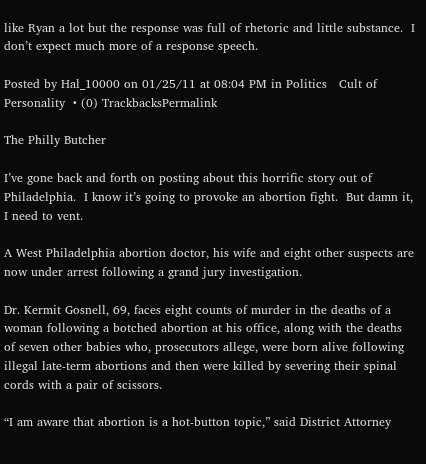like Ryan a lot but the response was full of rhetoric and little substance.  I don’t expect much more of a response speech.

Posted by Hal_10000 on 01/25/11 at 08:04 PM in Politics   Cult of Personality  • (0) TrackbacksPermalink

The Philly Butcher

I’ve gone back and forth on posting about this horrific story out of Philadelphia.  I know it’s going to provoke an abortion fight.  But damn it, I need to vent.

A West Philadelphia abortion doctor, his wife and eight other suspects are now under arrest following a grand jury investigation.

Dr. Kermit Gosnell, 69, faces eight counts of murder in the deaths of a woman following a botched abortion at his office, along with the deaths of seven other babies who, prosecutors allege, were born alive following illegal late-term abortions and then were killed by severing their spinal cords with a pair of scissors.

“I am aware that abortion is a hot-button topic,” said District Attorney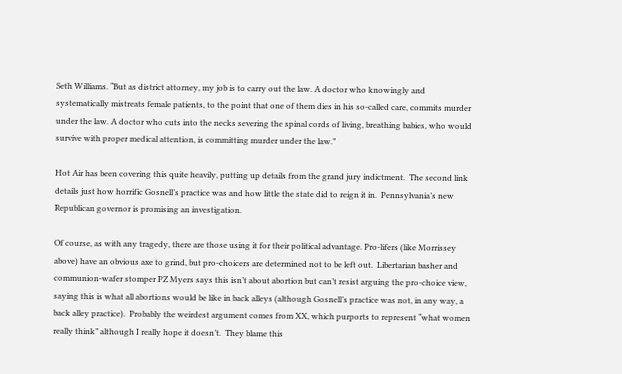Seth Williams. “But as district attorney, my job is to carry out the law. A doctor who knowingly and systematically mistreats female patients, to the point that one of them dies in his so-called care, commits murder under the law. A doctor who cuts into the necks severing the spinal cords of living, breathing babies, who would survive with proper medical attention, is committing murder under the law.”

Hot Air has been covering this quite heavily, putting up details from the grand jury indictment.  The second link details just how horrific Gosnell’s practice was and how little the state did to reign it in.  Pennsylvania’s new Republican governor is promising an investigation.

Of course, as with any tragedy, there are those using it for their political advantage. Pro-lifers (like Morrissey above) have an obvious axe to grind, but pro-choicers are determined not to be left out.  Libertarian basher and communion-wafer stomper PZ Myers says this isn’t about abortion but can’t resist arguing the pro-choice view, saying this is what all abortions would be like in back alleys (although Gosnell’s practice was not, in any way, a back alley practice).  Probably the weirdest argument comes from XX, which purports to represent “what women really think” although I really hope it doesn’t.  They blame this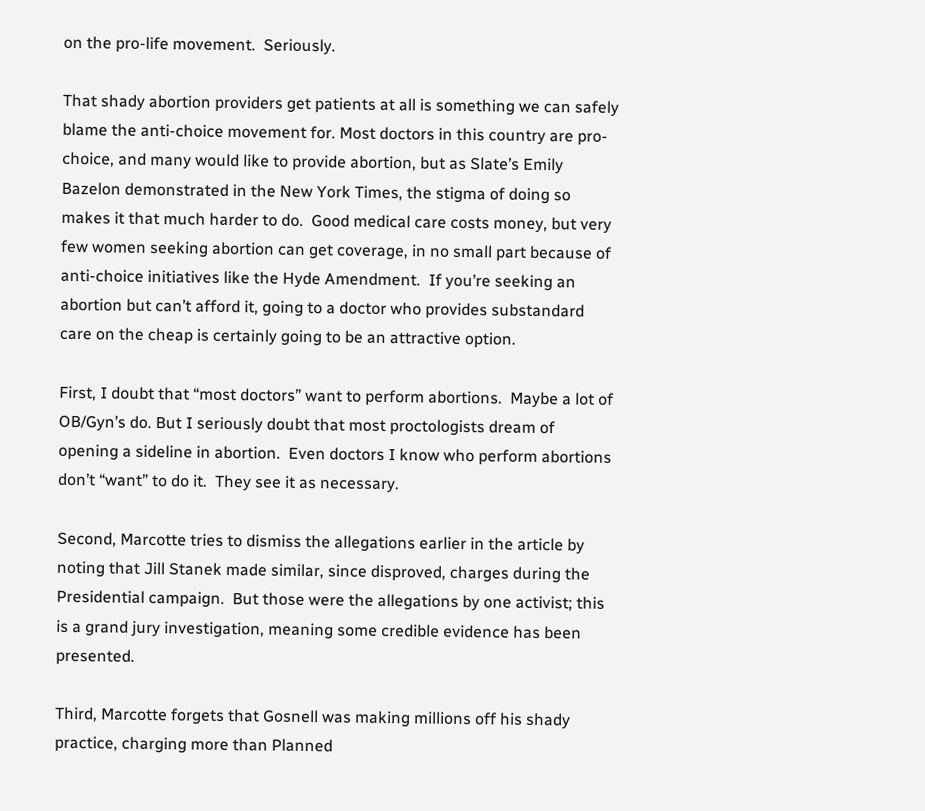on the pro-life movement.  Seriously.

That shady abortion providers get patients at all is something we can safely blame the anti-choice movement for. Most doctors in this country are pro-choice, and many would like to provide abortion, but as Slate’s Emily Bazelon demonstrated in the New York Times, the stigma of doing so makes it that much harder to do.  Good medical care costs money, but very few women seeking abortion can get coverage, in no small part because of anti-choice initiatives like the Hyde Amendment.  If you’re seeking an abortion but can’t afford it, going to a doctor who provides substandard care on the cheap is certainly going to be an attractive option.

First, I doubt that “most doctors” want to perform abortions.  Maybe a lot of OB/Gyn’s do. But I seriously doubt that most proctologists dream of opening a sideline in abortion.  Even doctors I know who perform abortions don’t “want” to do it.  They see it as necessary.

Second, Marcotte tries to dismiss the allegations earlier in the article by noting that Jill Stanek made similar, since disproved, charges during the Presidential campaign.  But those were the allegations by one activist; this is a grand jury investigation, meaning some credible evidence has been presented.

Third, Marcotte forgets that Gosnell was making millions off his shady practice, charging more than Planned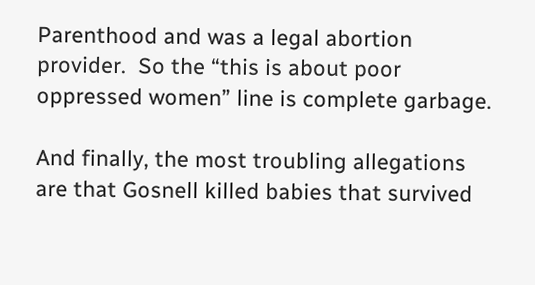Parenthood and was a legal abortion provider.  So the “this is about poor oppressed women” line is complete garbage.

And finally, the most troubling allegations are that Gosnell killed babies that survived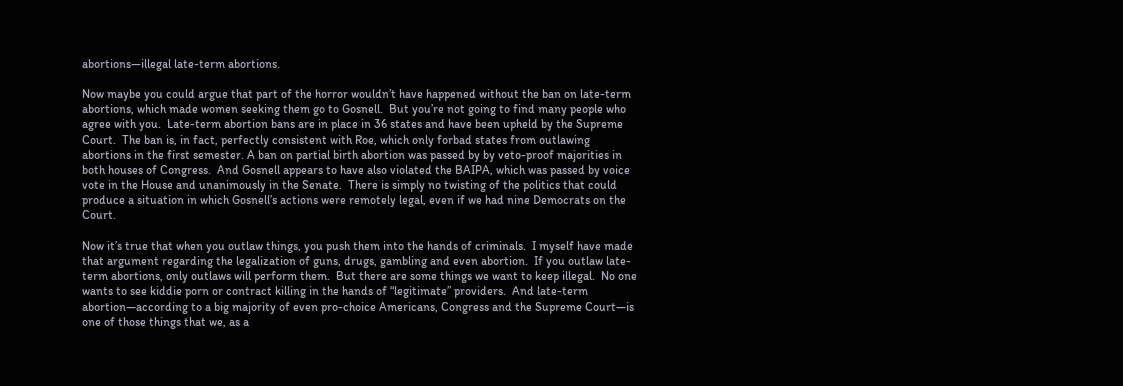abortions—illegal late-term abortions.

Now maybe you could argue that part of the horror wouldn’t have happened without the ban on late-term abortions, which made women seeking them go to Gosnell.  But you’re not going to find many people who agree with you.  Late-term abortion bans are in place in 36 states and have been upheld by the Supreme Court.  The ban is, in fact, perfectly consistent with Roe, which only forbad states from outlawing abortions in the first semester. A ban on partial birth abortion was passed by by veto-proof majorities in both houses of Congress.  And Gosnell appears to have also violated the BAIPA, which was passed by voice vote in the House and unanimously in the Senate.  There is simply no twisting of the politics that could produce a situation in which Gosnell’s actions were remotely legal, even if we had nine Democrats on the Court.

Now it’s true that when you outlaw things, you push them into the hands of criminals.  I myself have made that argument regarding the legalization of guns, drugs, gambling and even abortion.  If you outlaw late-term abortions, only outlaws will perform them.  But there are some things we want to keep illegal.  No one wants to see kiddie porn or contract killing in the hands of “legitimate” providers.  And late-term abortion—according to a big majority of even pro-choice Americans, Congress and the Supreme Court—is one of those things that we, as a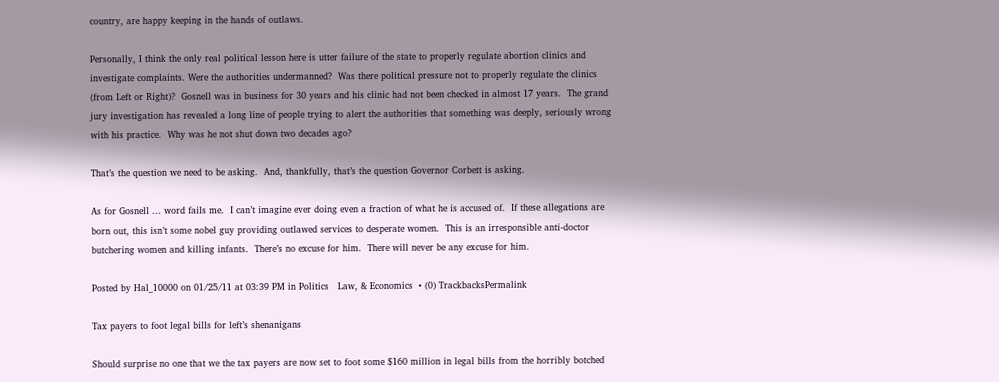country, are happy keeping in the hands of outlaws.

Personally, I think the only real political lesson here is utter failure of the state to properly regulate abortion clinics and investigate complaints. Were the authorities undermanned?  Was there political pressure not to properly regulate the clinics (from Left or Right)?  Gosnell was in business for 30 years and his clinic had not been checked in almost 17 years.  The grand jury investigation has revealed a long line of people trying to alert the authorities that something was deeply, seriously wrong with his practice.  Why was he not shut down two decades ago?

That’s the question we need to be asking.  And, thankfully, that’s the question Governor Corbett is asking.

As for Gosnell ... word fails me.  I can’t imagine ever doing even a fraction of what he is accused of.  If these allegations are born out, this isn’t some nobel guy providing outlawed services to desperate women.  This is an irresponsible anti-doctor butchering women and killing infants.  There’s no excuse for him.  There will never be any excuse for him.

Posted by Hal_10000 on 01/25/11 at 03:39 PM in Politics   Law, & Economics  • (0) TrackbacksPermalink

Tax payers to foot legal bills for left’s shenanigans

Should surprise no one that we the tax payers are now set to foot some $160 million in legal bills from the horribly botched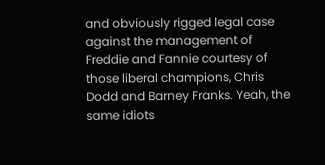and obviously rigged legal case against the management of Freddie and Fannie courtesy of those liberal champions, Chris Dodd and Barney Franks. Yeah, the same idiots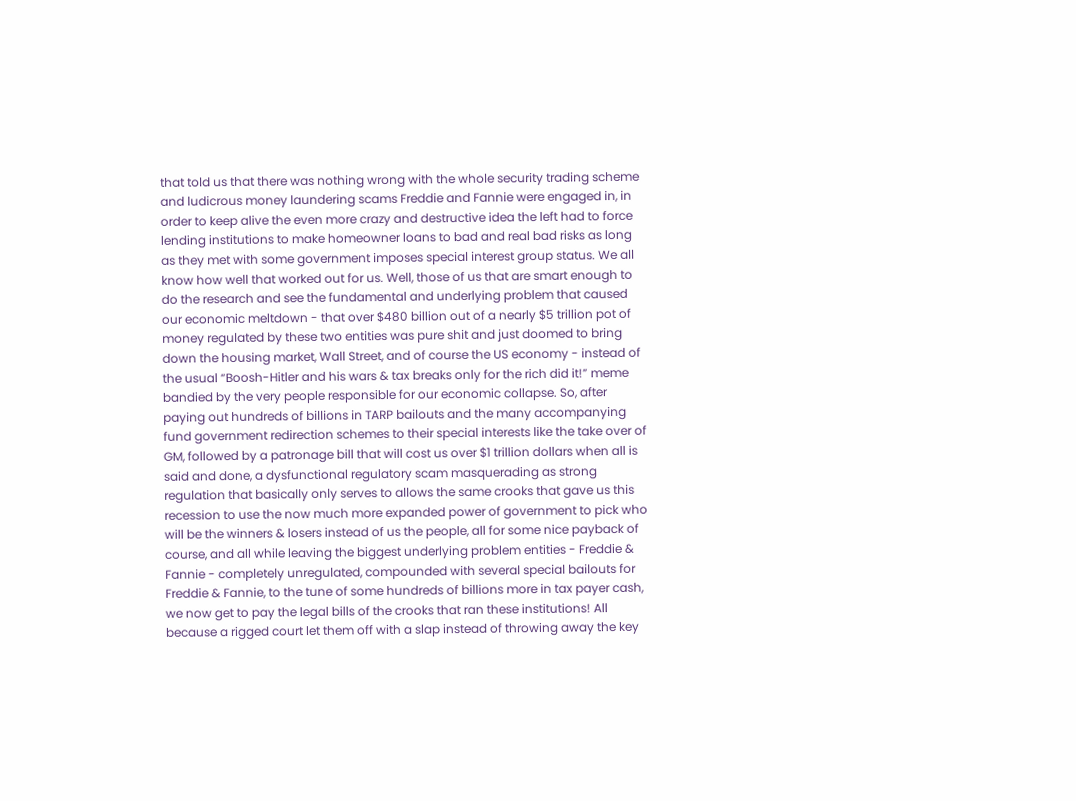that told us that there was nothing wrong with the whole security trading scheme and ludicrous money laundering scams Freddie and Fannie were engaged in, in order to keep alive the even more crazy and destructive idea the left had to force lending institutions to make homeowner loans to bad and real bad risks as long as they met with some government imposes special interest group status. We all know how well that worked out for us. Well, those of us that are smart enough to do the research and see the fundamental and underlying problem that caused our economic meltdown - that over $480 billion out of a nearly $5 trillion pot of money regulated by these two entities was pure shit and just doomed to bring down the housing market, Wall Street, and of course the US economy - instead of the usual “Boosh-Hitler and his wars & tax breaks only for the rich did it!” meme bandied by the very people responsible for our economic collapse. So, after paying out hundreds of billions in TARP bailouts and the many accompanying fund government redirection schemes to their special interests like the take over of GM, followed by a patronage bill that will cost us over $1 trillion dollars when all is said and done, a dysfunctional regulatory scam masquerading as strong regulation that basically only serves to allows the same crooks that gave us this recession to use the now much more expanded power of government to pick who will be the winners & losers instead of us the people, all for some nice payback of course, and all while leaving the biggest underlying problem entities - Freddie & Fannie - completely unregulated, compounded with several special bailouts for Freddie & Fannie, to the tune of some hundreds of billions more in tax payer cash, we now get to pay the legal bills of the crooks that ran these institutions! All because a rigged court let them off with a slap instead of throwing away the key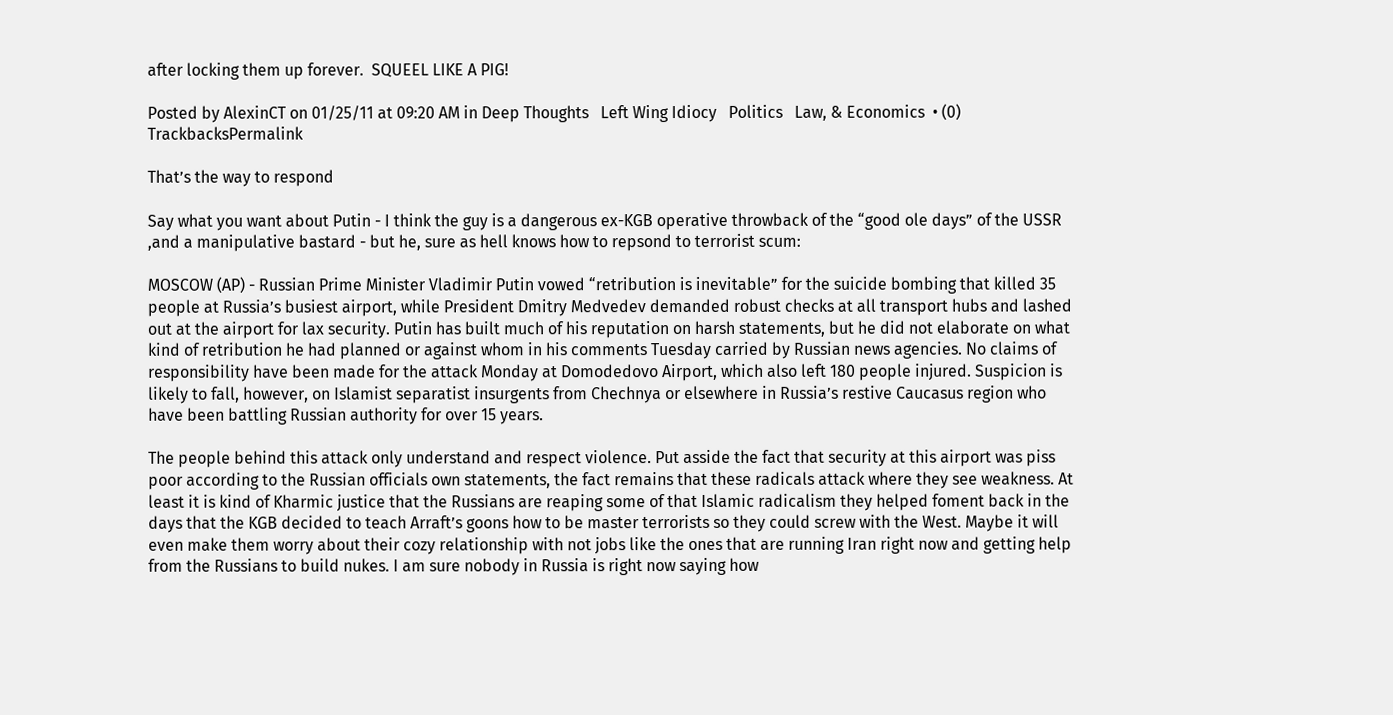after locking them up forever.  SQUEEL LIKE A PIG!

Posted by AlexinCT on 01/25/11 at 09:20 AM in Deep Thoughts   Left Wing Idiocy   Politics   Law, & Economics  • (0) TrackbacksPermalink

That’s the way to respond

Say what you want about Putin - I think the guy is a dangerous ex-KGB operative throwback of the “good ole days” of the USSR ,and a manipulative bastard - but he, sure as hell knows how to repsond to terrorist scum:

MOSCOW (AP) - Russian Prime Minister Vladimir Putin vowed “retribution is inevitable” for the suicide bombing that killed 35 people at Russia’s busiest airport, while President Dmitry Medvedev demanded robust checks at all transport hubs and lashed out at the airport for lax security. Putin has built much of his reputation on harsh statements, but he did not elaborate on what kind of retribution he had planned or against whom in his comments Tuesday carried by Russian news agencies. No claims of responsibility have been made for the attack Monday at Domodedovo Airport, which also left 180 people injured. Suspicion is likely to fall, however, on Islamist separatist insurgents from Chechnya or elsewhere in Russia’s restive Caucasus region who have been battling Russian authority for over 15 years.

The people behind this attack only understand and respect violence. Put asside the fact that security at this airport was piss poor according to the Russian officials own statements, the fact remains that these radicals attack where they see weakness. At least it is kind of Kharmic justice that the Russians are reaping some of that Islamic radicalism they helped foment back in the days that the KGB decided to teach Arraft’s goons how to be master terrorists so they could screw with the West. Maybe it will even make them worry about their cozy relationship with not jobs like the ones that are running Iran right now and getting help from the Russians to build nukes. I am sure nobody in Russia is right now saying how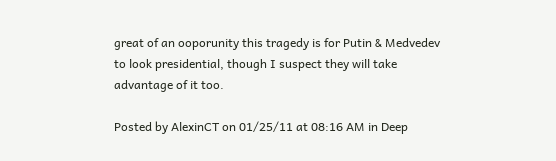great of an ooporunity this tragedy is for Putin & Medvedev to look presidential, though I suspect they will take advantage of it too.

Posted by AlexinCT on 01/25/11 at 08:16 AM in Deep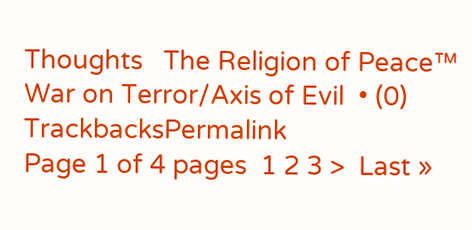Thoughts   The Religion of Peace™   War on Terror/Axis of Evil  • (0) TrackbacksPermalink
Page 1 of 4 pages  1 2 3 >  Last »